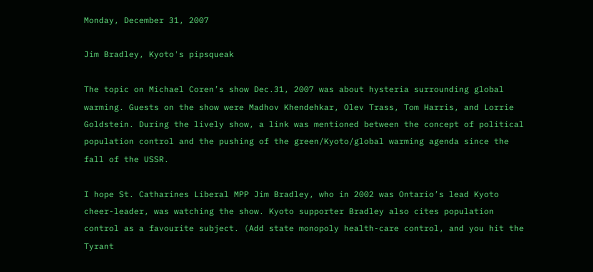Monday, December 31, 2007

Jim Bradley, Kyoto's pipsqueak

The topic on Michael Coren’s show Dec.31, 2007 was about hysteria surrounding global warming. Guests on the show were Madhov Khendehkar, Olev Trass, Tom Harris, and Lorrie Goldstein. During the lively show, a link was mentioned between the concept of political population control and the pushing of the green/Kyoto/global warming agenda since the fall of the USSR.

I hope St. Catharines Liberal MPP Jim Bradley, who in 2002 was Ontario’s lead Kyoto cheer-leader, was watching the show. Kyoto supporter Bradley also cites population control as a favourite subject. (Add state monopoly health-care control, and you hit the Tyrant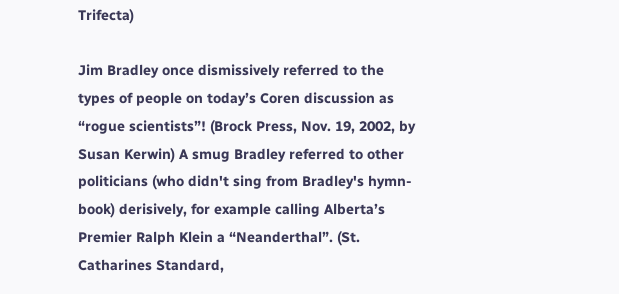Trifecta)

Jim Bradley once dismissively referred to the types of people on today’s Coren discussion as “rogue scientists”! (Brock Press, Nov. 19, 2002, by Susan Kerwin) A smug Bradley referred to other politicians (who didn't sing from Bradley's hymn-book) derisively, for example calling Alberta’s Premier Ralph Klein a “Neanderthal”. (St. Catharines Standard,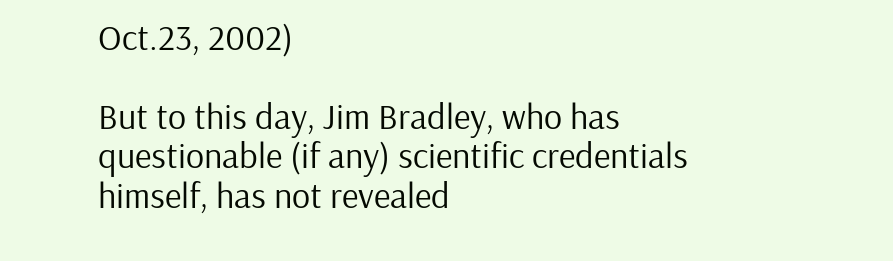Oct.23, 2002)

But to this day, Jim Bradley, who has questionable (if any) scientific credentials himself, has not revealed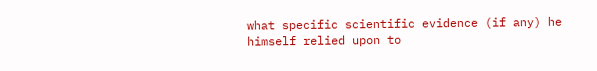what specific scientific evidence (if any) he himself relied upon to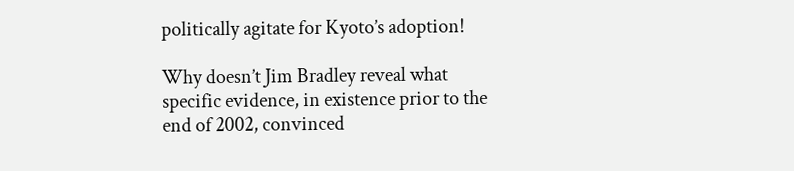politically agitate for Kyoto’s adoption!

Why doesn’t Jim Bradley reveal what specific evidence, in existence prior to the end of 2002, convinced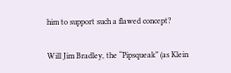him to support such a flawed concept?

Will Jim Bradley, the “Pipsqueak” (as Klein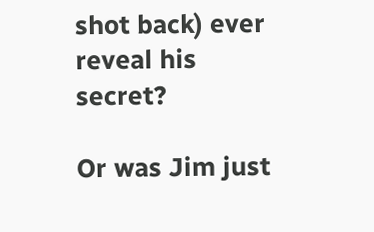shot back) ever reveal his secret?

Or was Jim just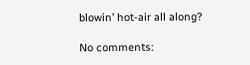blowin’ hot-air all along?

No comments: